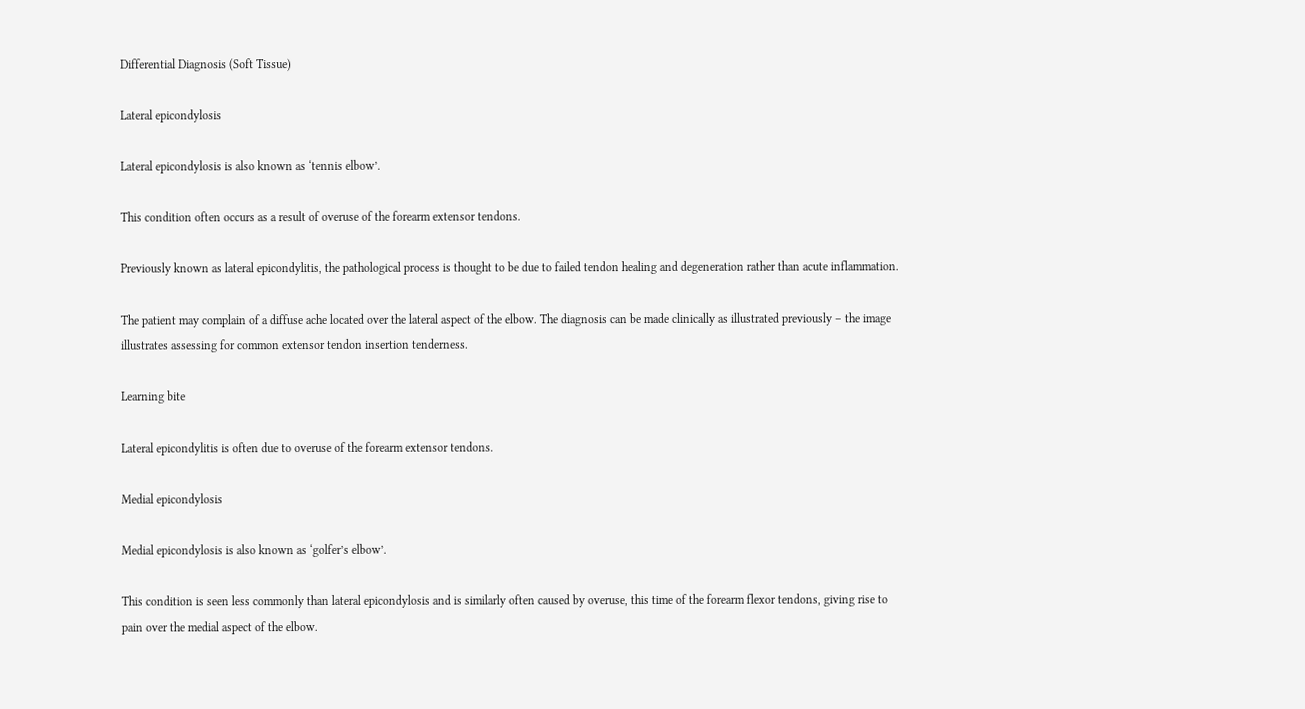Differential Diagnosis (Soft Tissue)

Lateral epicondylosis

Lateral epicondylosis is also known as ‘tennis elbow’.

This condition often occurs as a result of overuse of the forearm extensor tendons.

Previously known as lateral epicondylitis, the pathological process is thought to be due to failed tendon healing and degeneration rather than acute inflammation.

The patient may complain of a diffuse ache located over the lateral aspect of the elbow. The diagnosis can be made clinically as illustrated previously – the image illustrates assessing for common extensor tendon insertion tenderness.

Learning bite

Lateral epicondylitis is often due to overuse of the forearm extensor tendons.

Medial epicondylosis

Medial epicondylosis is also known as ‘golfer’s elbow’.

This condition is seen less commonly than lateral epicondylosis and is similarly often caused by overuse, this time of the forearm flexor tendons, giving rise to pain over the medial aspect of the elbow.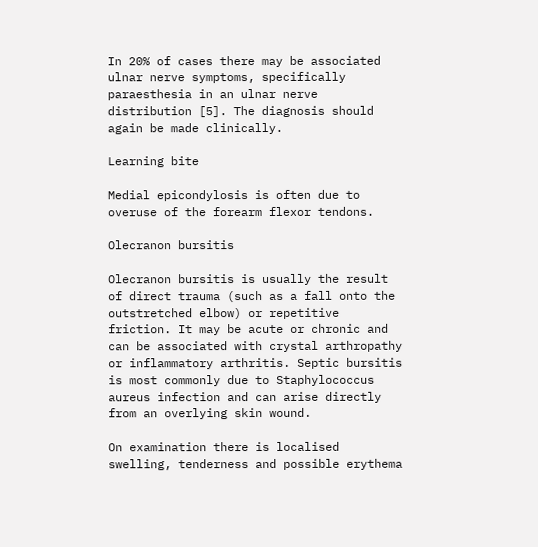In 20% of cases there may be associated ulnar nerve symptoms, specifically paraesthesia in an ulnar nerve distribution [5]. The diagnosis should again be made clinically.

Learning bite

Medial epicondylosis is often due to overuse of the forearm flexor tendons.

Olecranon bursitis

Olecranon bursitis is usually the result of direct trauma (such as a fall onto the outstretched elbow) or repetitive friction. It may be acute or chronic and can be associated with crystal arthropathy or inflammatory arthritis. Septic bursitis is most commonly due to Staphylococcus aureus infection and can arise directly from an overlying skin wound.

On examination there is localised swelling, tenderness and possible erythema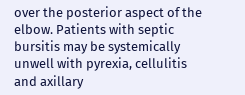over the posterior aspect of the elbow. Patients with septic bursitis may be systemically unwell with pyrexia, cellulitis and axillary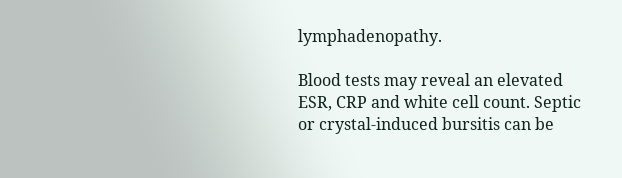lymphadenopathy.

Blood tests may reveal an elevated ESR, CRP and white cell count. Septic or crystal-induced bursitis can be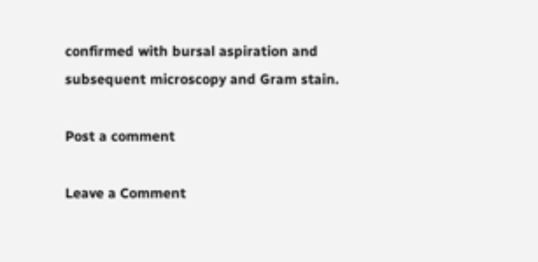confirmed with bursal aspiration and subsequent microscopy and Gram stain.

Post a comment

Leave a Comment